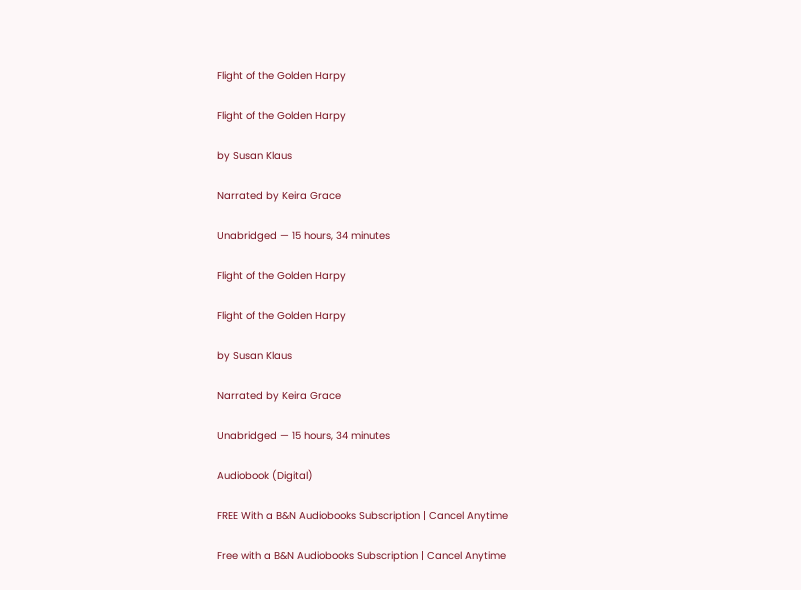Flight of the Golden Harpy

Flight of the Golden Harpy

by Susan Klaus

Narrated by Keira Grace

Unabridged — 15 hours, 34 minutes

Flight of the Golden Harpy

Flight of the Golden Harpy

by Susan Klaus

Narrated by Keira Grace

Unabridged — 15 hours, 34 minutes

Audiobook (Digital)

FREE With a B&N Audiobooks Subscription | Cancel Anytime

Free with a B&N Audiobooks Subscription | Cancel Anytime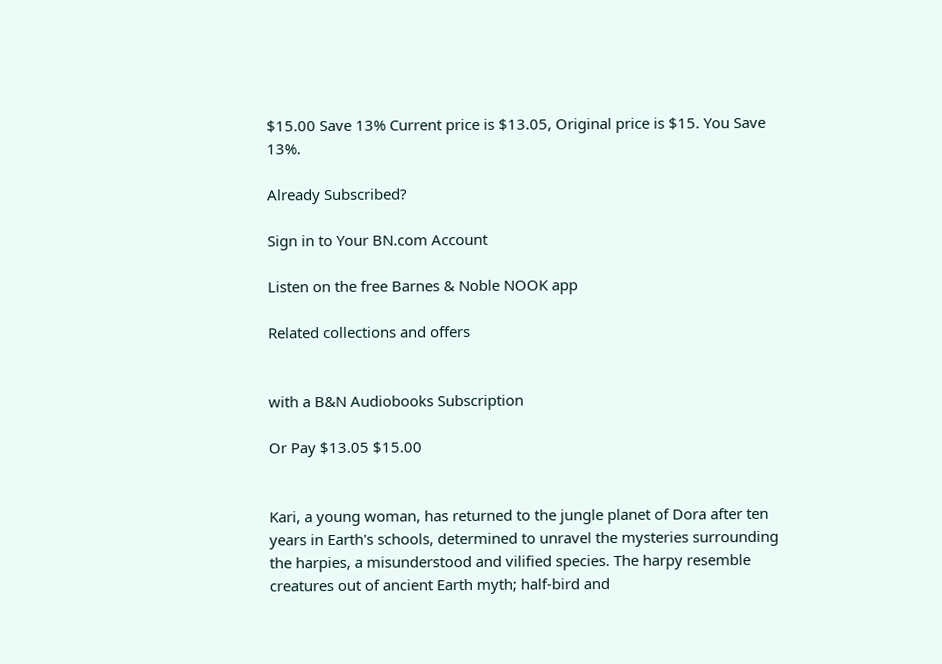$15.00 Save 13% Current price is $13.05, Original price is $15. You Save 13%.

Already Subscribed?

Sign in to Your BN.com Account

Listen on the free Barnes & Noble NOOK app

Related collections and offers


with a B&N Audiobooks Subscription

Or Pay $13.05 $15.00


Kari, a young woman, has returned to the jungle planet of Dora after ten years in Earth's schools, determined to unravel the mysteries surrounding the harpies, a misunderstood and vilified species. The harpy resemble creatures out of ancient Earth myth; half-bird and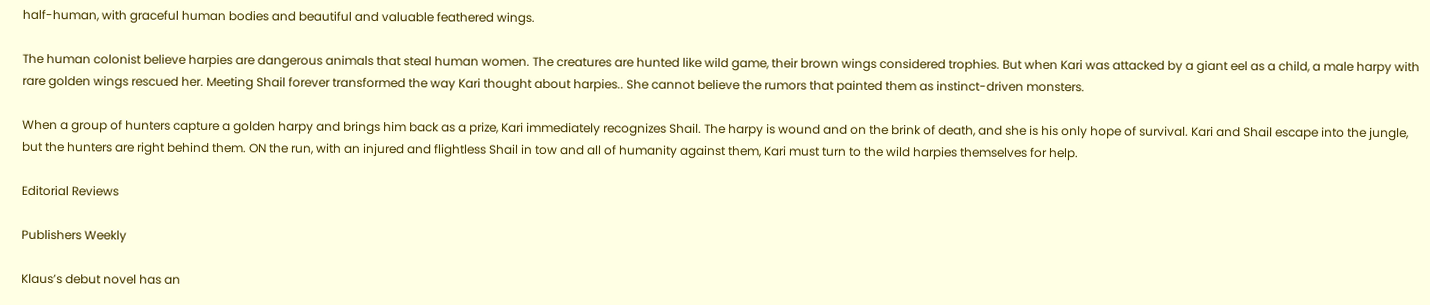half-human, with graceful human bodies and beautiful and valuable feathered wings.

The human colonist believe harpies are dangerous animals that steal human women. The creatures are hunted like wild game, their brown wings considered trophies. But when Kari was attacked by a giant eel as a child, a male harpy with rare golden wings rescued her. Meeting Shail forever transformed the way Kari thought about harpies.. She cannot believe the rumors that painted them as instinct-driven monsters.

When a group of hunters capture a golden harpy and brings him back as a prize, Kari immediately recognizes Shail. The harpy is wound and on the brink of death, and she is his only hope of survival. Kari and Shail escape into the jungle, but the hunters are right behind them. ON the run, with an injured and flightless Shail in tow and all of humanity against them, Kari must turn to the wild harpies themselves for help.

Editorial Reviews

Publishers Weekly

Klaus’s debut novel has an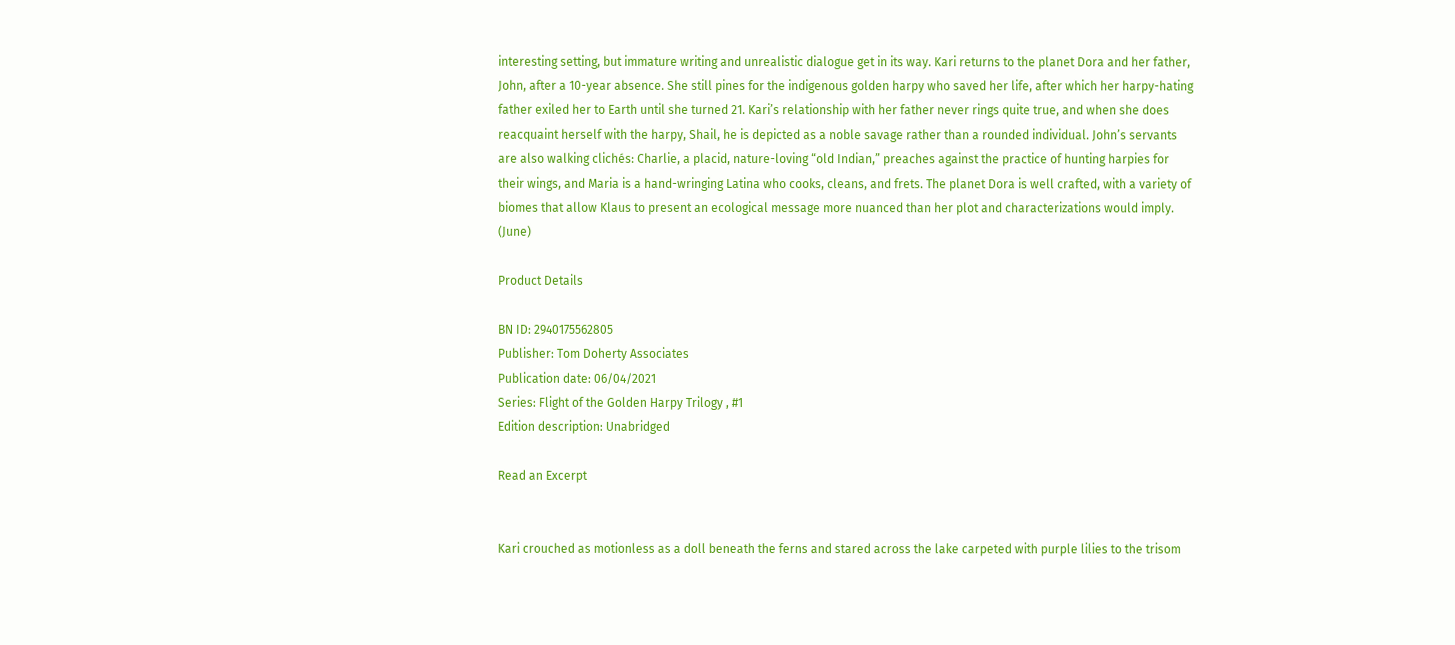interesting setting, but immature writing and unrealistic dialogue get in its way. Kari returns to the planet Dora and her father, John, after a 10-year absence. She still pines for the indigenous golden harpy who saved her life, after which her harpy-hating father exiled her to Earth until she turned 21. Kari’s relationship with her father never rings quite true, and when she does reacquaint herself with the harpy, Shail, he is depicted as a noble savage rather than a rounded individual. John’s servants are also walking clichés: Charlie, a placid, nature-loving “old Indian,” preaches against the practice of hunting harpies for their wings, and Maria is a hand-wringing Latina who cooks, cleans, and frets. The planet Dora is well crafted, with a variety of biomes that allow Klaus to present an ecological message more nuanced than her plot and characterizations would imply. (June)

Product Details

BN ID: 2940175562805
Publisher: Tom Doherty Associates
Publication date: 06/04/2021
Series: Flight of the Golden Harpy Trilogy , #1
Edition description: Unabridged

Read an Excerpt


Kari crouched as motionless as a doll beneath the ferns and stared across the lake carpeted with purple lilies to the trisom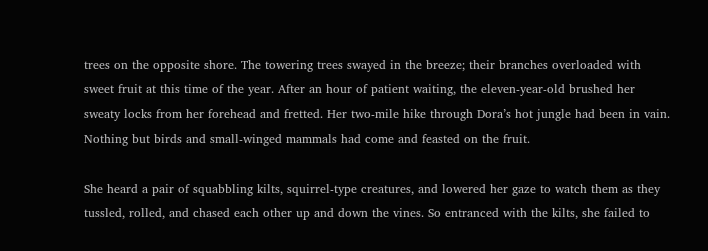trees on the opposite shore. The towering trees swayed in the breeze; their branches overloaded with sweet fruit at this time of the year. After an hour of patient waiting, the eleven-year-old brushed her sweaty locks from her forehead and fretted. Her two-mile hike through Dora’s hot jungle had been in vain. Nothing but birds and small-winged mammals had come and feasted on the fruit.

She heard a pair of squabbling kilts, squirrel-type creatures, and lowered her gaze to watch them as they tussled, rolled, and chased each other up and down the vines. So entranced with the kilts, she failed to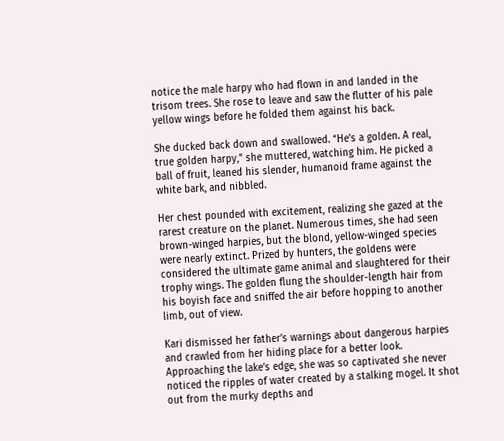notice the male harpy who had flown in and landed in the trisom trees. She rose to leave and saw the flutter of his pale yellow wings before he folded them against his back.

She ducked back down and swallowed. “He’s a golden. A real, true golden harpy,” she muttered, watching him. He picked a ball of fruit, leaned his slender, humanoid frame against the white bark, and nibbled.

Her chest pounded with excitement, realizing she gazed at the rarest creature on the planet. Numerous times, she had seen brown-winged harpies, but the blond, yellow-winged species were nearly extinct. Prized by hunters, the goldens were considered the ultimate game animal and slaughtered for their trophy wings. The golden flung the shoulder-length hair from his boyish face and sniffed the air before hopping to another limb, out of view.

Kari dismissed her father’s warnings about dangerous harpies and crawled from her hiding place for a better look. Approaching the lake’s edge, she was so captivated she never noticed the ripples of water created by a stalking mogel. It shot out from the murky depths and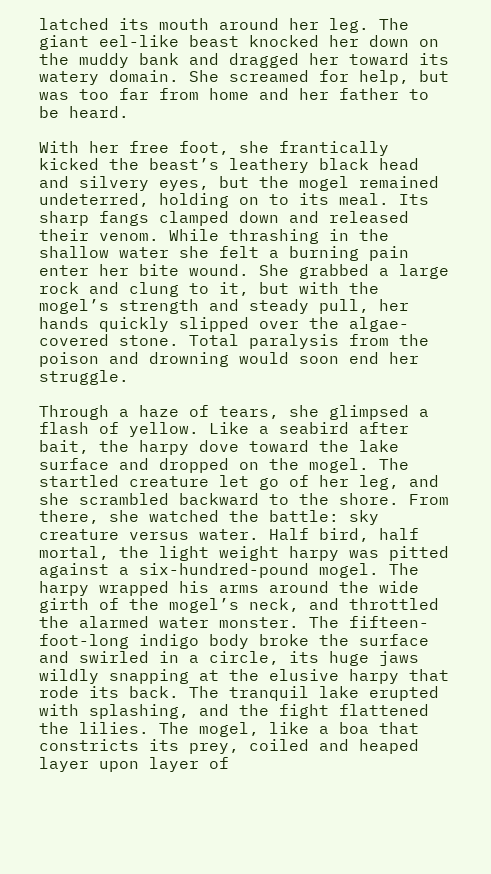latched its mouth around her leg. The giant eel-like beast knocked her down on the muddy bank and dragged her toward its watery domain. She screamed for help, but was too far from home and her father to be heard.

With her free foot, she frantically kicked the beast’s leathery black head and silvery eyes, but the mogel remained undeterred, holding on to its meal. Its sharp fangs clamped down and released their venom. While thrashing in the shallow water she felt a burning pain enter her bite wound. She grabbed a large rock and clung to it, but with the mogel’s strength and steady pull, her hands quickly slipped over the algae-covered stone. Total paralysis from the poison and drowning would soon end her struggle.

Through a haze of tears, she glimpsed a flash of yellow. Like a seabird after bait, the harpy dove toward the lake surface and dropped on the mogel. The startled creature let go of her leg, and she scrambled backward to the shore. From there, she watched the battle: sky creature versus water. Half bird, half mortal, the light weight harpy was pitted against a six-hundred-pound mogel. The harpy wrapped his arms around the wide girth of the mogel’s neck, and throttled the alarmed water monster. The fifteen-foot-long indigo body broke the surface and swirled in a circle, its huge jaws wildly snapping at the elusive harpy that rode its back. The tranquil lake erupted with splashing, and the fight flattened the lilies. The mogel, like a boa that constricts its prey, coiled and heaped layer upon layer of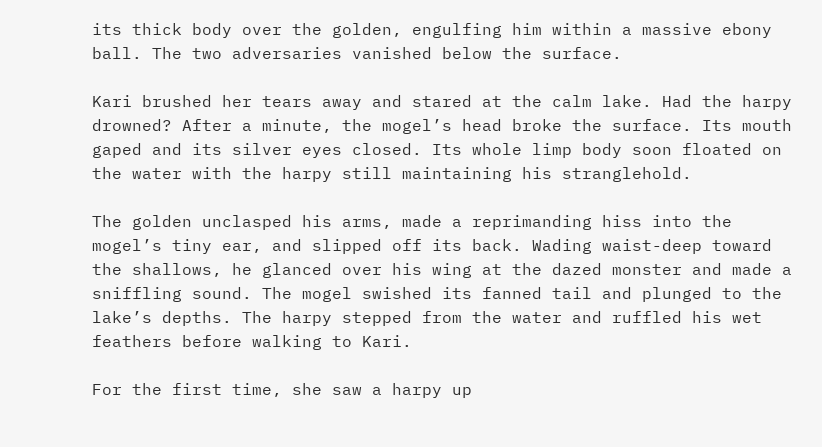its thick body over the golden, engulfing him within a massive ebony ball. The two adversaries vanished below the surface.

Kari brushed her tears away and stared at the calm lake. Had the harpy drowned? After a minute, the mogel’s head broke the surface. Its mouth gaped and its silver eyes closed. Its whole limp body soon floated on the water with the harpy still maintaining his stranglehold.

The golden unclasped his arms, made a reprimanding hiss into the mogel’s tiny ear, and slipped off its back. Wading waist-deep toward the shallows, he glanced over his wing at the dazed monster and made a sniffling sound. The mogel swished its fanned tail and plunged to the lake’s depths. The harpy stepped from the water and ruffled his wet feathers before walking to Kari.

For the first time, she saw a harpy up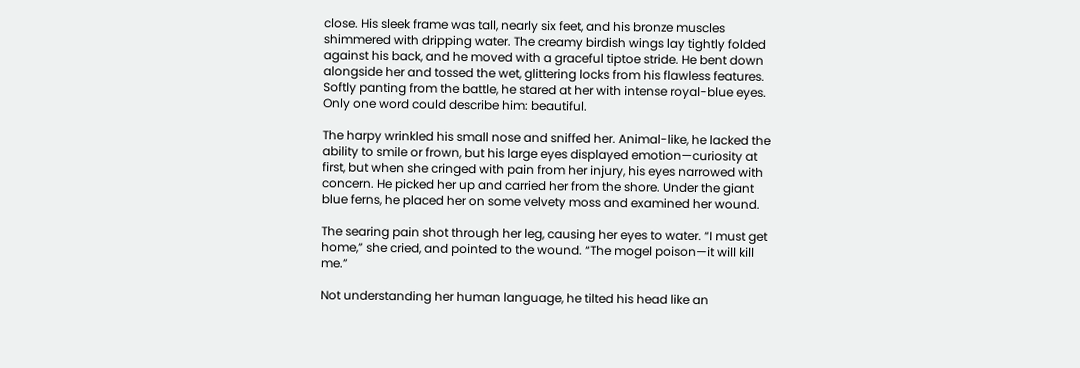close. His sleek frame was tall, nearly six feet, and his bronze muscles shimmered with dripping water. The creamy birdish wings lay tightly folded against his back, and he moved with a graceful tiptoe stride. He bent down alongside her and tossed the wet, glittering locks from his flawless features. Softly panting from the battle, he stared at her with intense royal-blue eyes. Only one word could describe him: beautiful.

The harpy wrinkled his small nose and sniffed her. Animal-like, he lacked the ability to smile or frown, but his large eyes displayed emotion—curiosity at first, but when she cringed with pain from her injury, his eyes narrowed with concern. He picked her up and carried her from the shore. Under the giant blue ferns, he placed her on some velvety moss and examined her wound.

The searing pain shot through her leg, causing her eyes to water. “I must get home,” she cried, and pointed to the wound. “The mogel poison—it will kill me.”

Not understanding her human language, he tilted his head like an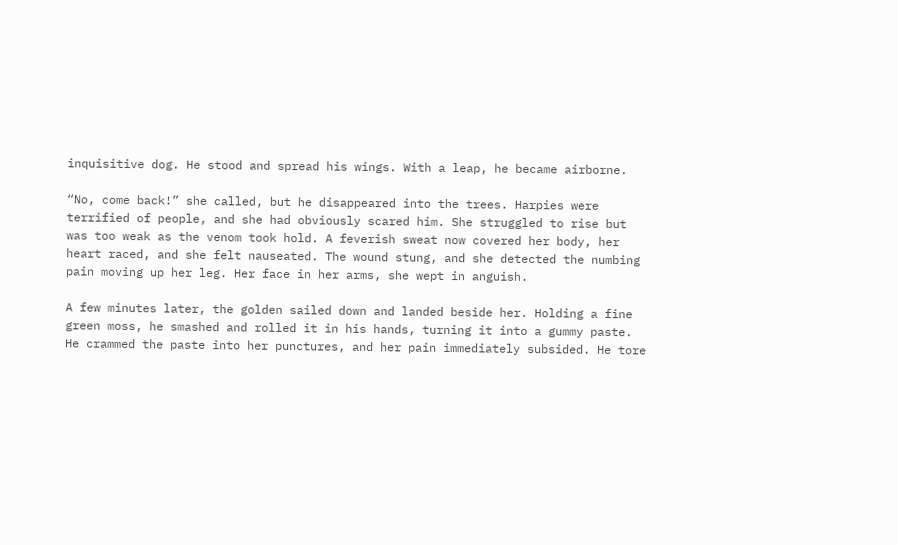inquisitive dog. He stood and spread his wings. With a leap, he became airborne.

“No, come back!” she called, but he disappeared into the trees. Harpies were terrified of people, and she had obviously scared him. She struggled to rise but was too weak as the venom took hold. A feverish sweat now covered her body, her heart raced, and she felt nauseated. The wound stung, and she detected the numbing pain moving up her leg. Her face in her arms, she wept in anguish.

A few minutes later, the golden sailed down and landed beside her. Holding a fine green moss, he smashed and rolled it in his hands, turning it into a gummy paste. He crammed the paste into her punctures, and her pain immediately subsided. He tore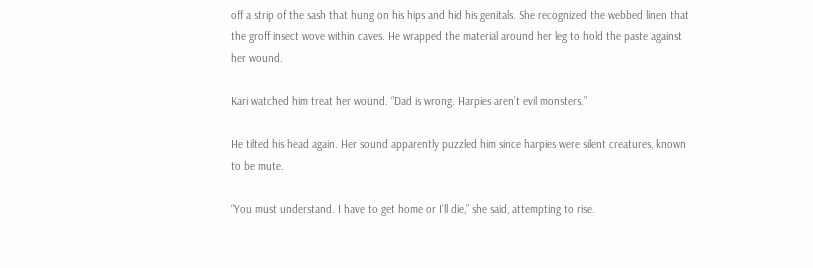off a strip of the sash that hung on his hips and hid his genitals. She recognized the webbed linen that the groff insect wove within caves. He wrapped the material around her leg to hold the paste against her wound.

Kari watched him treat her wound. “Dad is wrong. Harpies aren’t evil monsters.”

He tilted his head again. Her sound apparently puzzled him since harpies were silent creatures, known to be mute.

“You must understand. I have to get home or I’ll die,” she said, attempting to rise.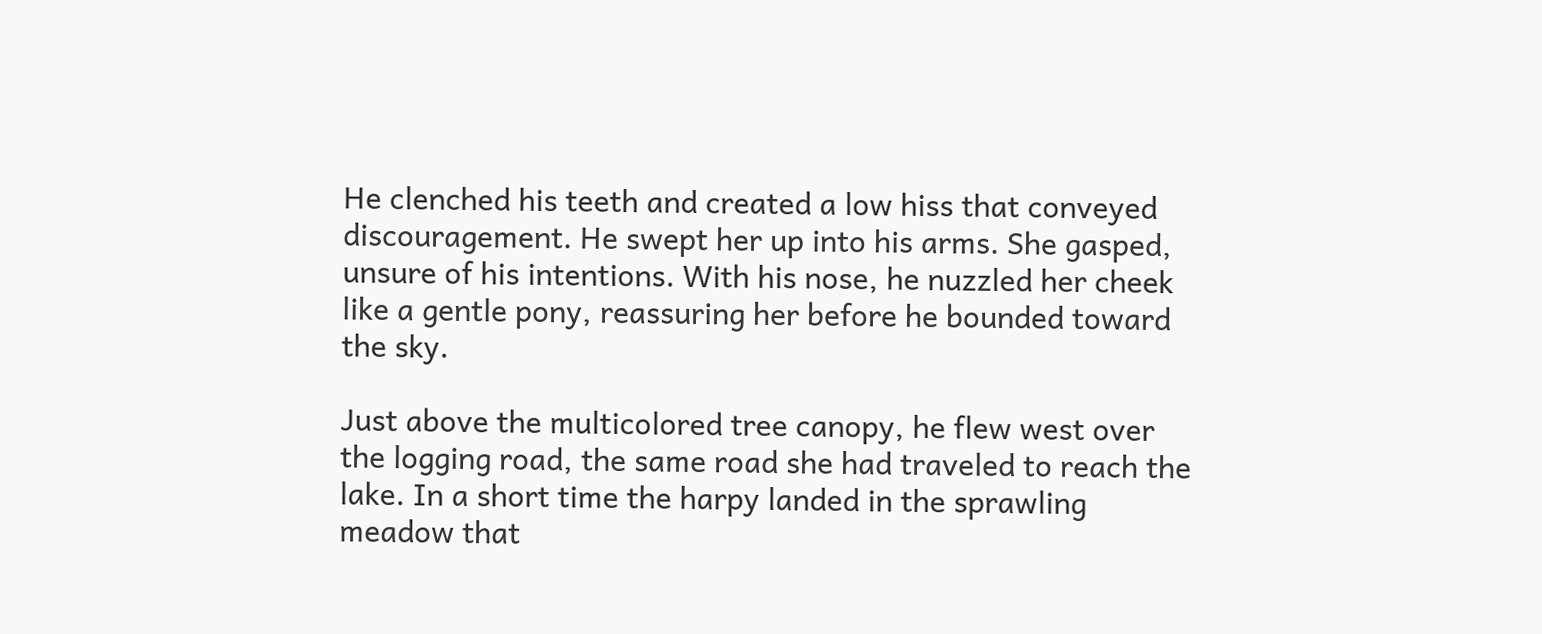He clenched his teeth and created a low hiss that conveyed discouragement. He swept her up into his arms. She gasped, unsure of his intentions. With his nose, he nuzzled her cheek like a gentle pony, reassuring her before he bounded toward the sky.

Just above the multicolored tree canopy, he flew west over the logging road, the same road she had traveled to reach the lake. In a short time the harpy landed in the sprawling meadow that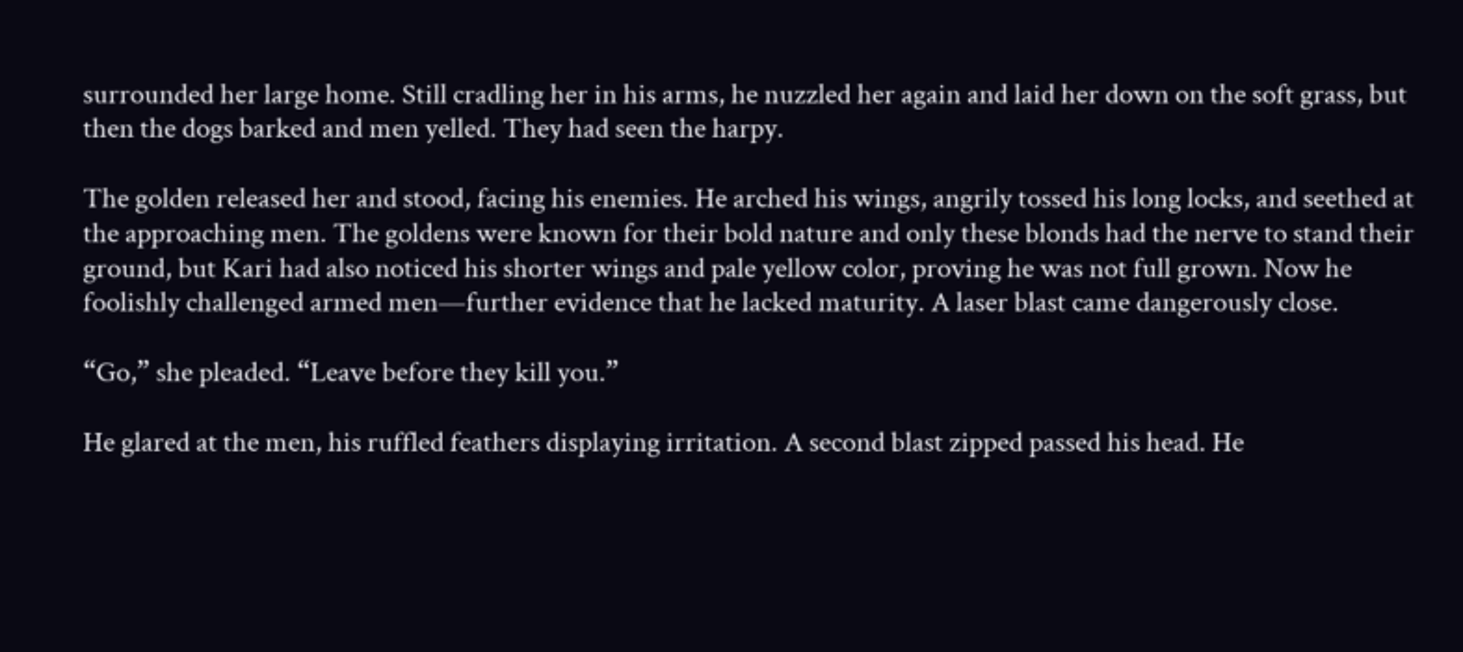surrounded her large home. Still cradling her in his arms, he nuzzled her again and laid her down on the soft grass, but then the dogs barked and men yelled. They had seen the harpy.

The golden released her and stood, facing his enemies. He arched his wings, angrily tossed his long locks, and seethed at the approaching men. The goldens were known for their bold nature and only these blonds had the nerve to stand their ground, but Kari had also noticed his shorter wings and pale yellow color, proving he was not full grown. Now he foolishly challenged armed men—further evidence that he lacked maturity. A laser blast came dangerously close.

“Go,” she pleaded. “Leave before they kill you.”

He glared at the men, his ruffled feathers displaying irritation. A second blast zipped passed his head. He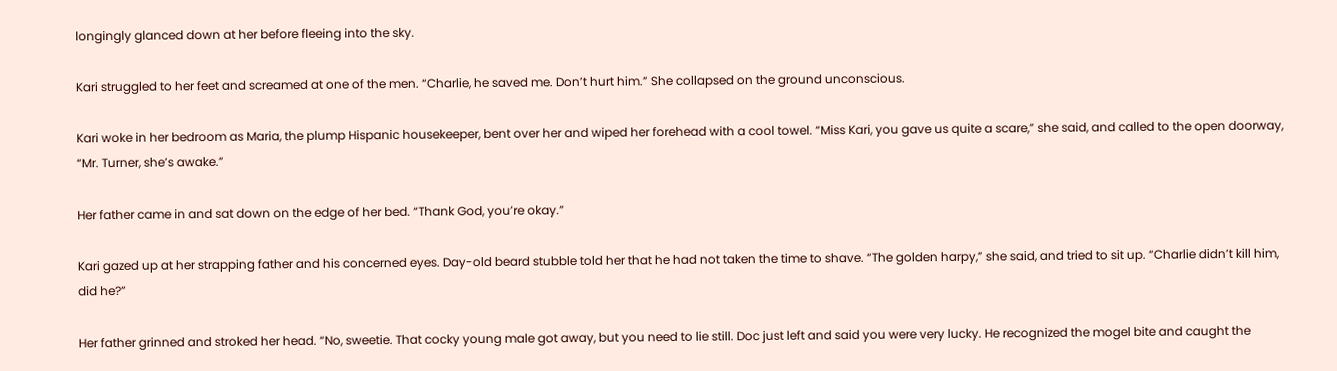longingly glanced down at her before fleeing into the sky.

Kari struggled to her feet and screamed at one of the men. “Charlie, he saved me. Don’t hurt him.” She collapsed on the ground unconscious.

Kari woke in her bedroom as Maria, the plump Hispanic housekeeper, bent over her and wiped her forehead with a cool towel. “Miss Kari, you gave us quite a scare,” she said, and called to the open doorway, “Mr. Turner, she’s awake.”

Her father came in and sat down on the edge of her bed. “Thank God, you’re okay.”

Kari gazed up at her strapping father and his concerned eyes. Day-old beard stubble told her that he had not taken the time to shave. “The golden harpy,” she said, and tried to sit up. “Charlie didn’t kill him, did he?”

Her father grinned and stroked her head. “No, sweetie. That cocky young male got away, but you need to lie still. Doc just left and said you were very lucky. He recognized the mogel bite and caught the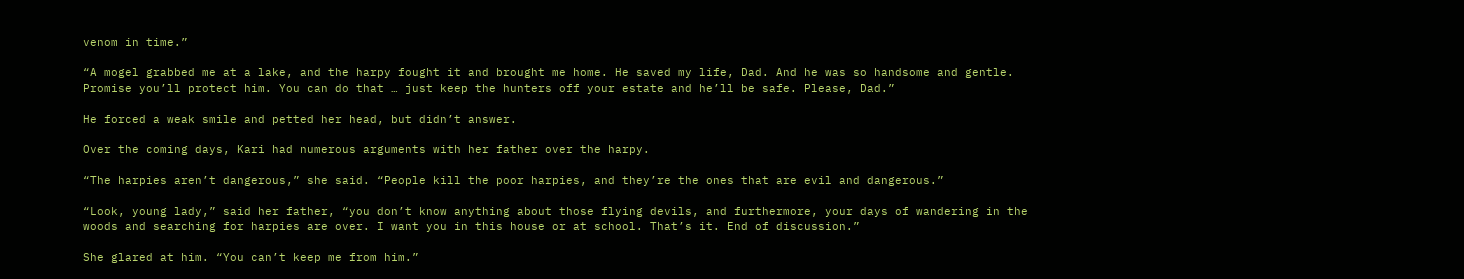venom in time.”

“A mogel grabbed me at a lake, and the harpy fought it and brought me home. He saved my life, Dad. And he was so handsome and gentle. Promise you’ll protect him. You can do that … just keep the hunters off your estate and he’ll be safe. Please, Dad.”

He forced a weak smile and petted her head, but didn’t answer.

Over the coming days, Kari had numerous arguments with her father over the harpy.

“The harpies aren’t dangerous,” she said. “People kill the poor harpies, and they’re the ones that are evil and dangerous.”

“Look, young lady,” said her father, “you don’t know anything about those flying devils, and furthermore, your days of wandering in the woods and searching for harpies are over. I want you in this house or at school. That’s it. End of discussion.”

She glared at him. “You can’t keep me from him.”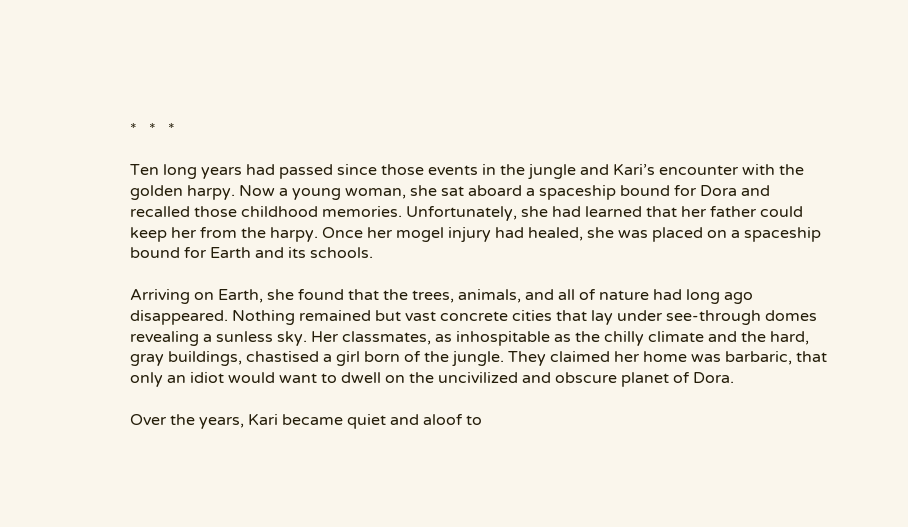*   *   *

Ten long years had passed since those events in the jungle and Kari’s encounter with the golden harpy. Now a young woman, she sat aboard a spaceship bound for Dora and recalled those childhood memories. Unfortunately, she had learned that her father could keep her from the harpy. Once her mogel injury had healed, she was placed on a spaceship bound for Earth and its schools.

Arriving on Earth, she found that the trees, animals, and all of nature had long ago disappeared. Nothing remained but vast concrete cities that lay under see-through domes revealing a sunless sky. Her classmates, as inhospitable as the chilly climate and the hard, gray buildings, chastised a girl born of the jungle. They claimed her home was barbaric, that only an idiot would want to dwell on the uncivilized and obscure planet of Dora.

Over the years, Kari became quiet and aloof to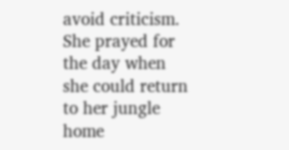avoid criticism. She prayed for the day when she could return to her jungle home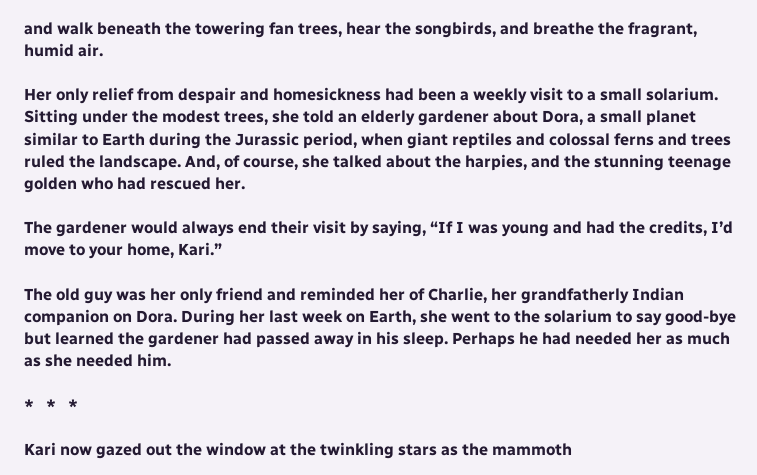and walk beneath the towering fan trees, hear the songbirds, and breathe the fragrant, humid air.

Her only relief from despair and homesickness had been a weekly visit to a small solarium. Sitting under the modest trees, she told an elderly gardener about Dora, a small planet similar to Earth during the Jurassic period, when giant reptiles and colossal ferns and trees ruled the landscape. And, of course, she talked about the harpies, and the stunning teenage golden who had rescued her.

The gardener would always end their visit by saying, “If I was young and had the credits, I’d move to your home, Kari.”

The old guy was her only friend and reminded her of Charlie, her grandfatherly Indian companion on Dora. During her last week on Earth, she went to the solarium to say good-bye but learned the gardener had passed away in his sleep. Perhaps he had needed her as much as she needed him.

*   *   *

Kari now gazed out the window at the twinkling stars as the mammoth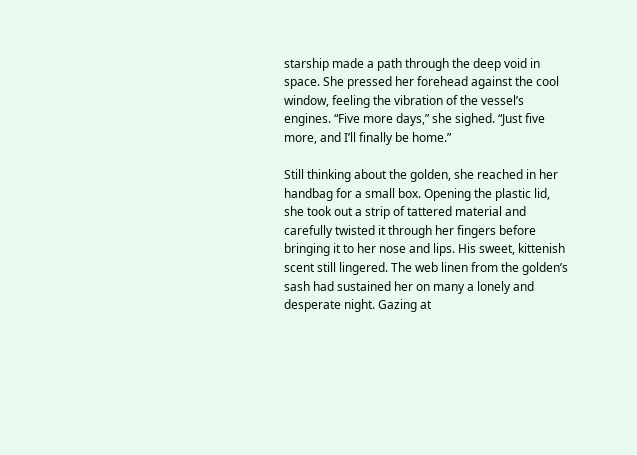starship made a path through the deep void in space. She pressed her forehead against the cool window, feeling the vibration of the vessel’s engines. “Five more days,” she sighed. “Just five more, and I’ll finally be home.”

Still thinking about the golden, she reached in her handbag for a small box. Opening the plastic lid, she took out a strip of tattered material and carefully twisted it through her fingers before bringing it to her nose and lips. His sweet, kittenish scent still lingered. The web linen from the golden’s sash had sustained her on many a lonely and desperate night. Gazing at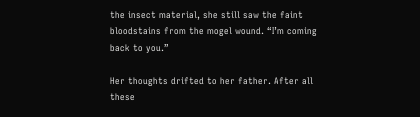the insect material, she still saw the faint bloodstains from the mogel wound. “I’m coming back to you.”

Her thoughts drifted to her father. After all these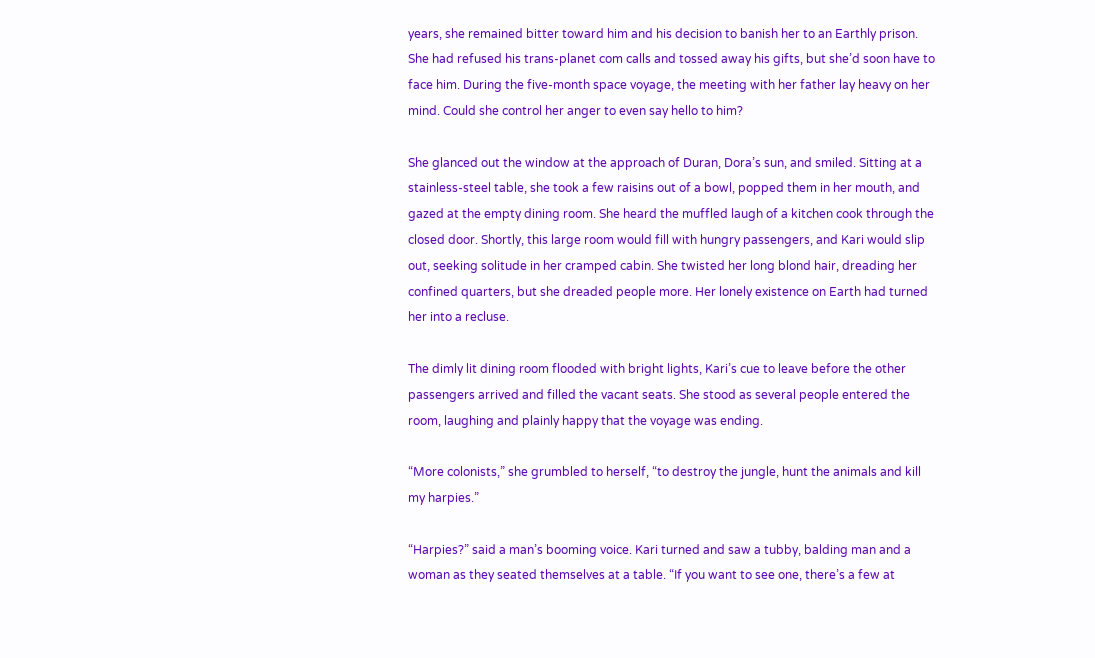years, she remained bitter toward him and his decision to banish her to an Earthly prison. She had refused his trans-planet com calls and tossed away his gifts, but she’d soon have to face him. During the five-month space voyage, the meeting with her father lay heavy on her mind. Could she control her anger to even say hello to him?

She glanced out the window at the approach of Duran, Dora’s sun, and smiled. Sitting at a stainless-steel table, she took a few raisins out of a bowl, popped them in her mouth, and gazed at the empty dining room. She heard the muffled laugh of a kitchen cook through the closed door. Shortly, this large room would fill with hungry passengers, and Kari would slip out, seeking solitude in her cramped cabin. She twisted her long blond hair, dreading her confined quarters, but she dreaded people more. Her lonely existence on Earth had turned her into a recluse.

The dimly lit dining room flooded with bright lights, Kari’s cue to leave before the other passengers arrived and filled the vacant seats. She stood as several people entered the room, laughing and plainly happy that the voyage was ending.

“More colonists,” she grumbled to herself, “to destroy the jungle, hunt the animals and kill my harpies.”

“Harpies?” said a man’s booming voice. Kari turned and saw a tubby, balding man and a woman as they seated themselves at a table. “If you want to see one, there’s a few at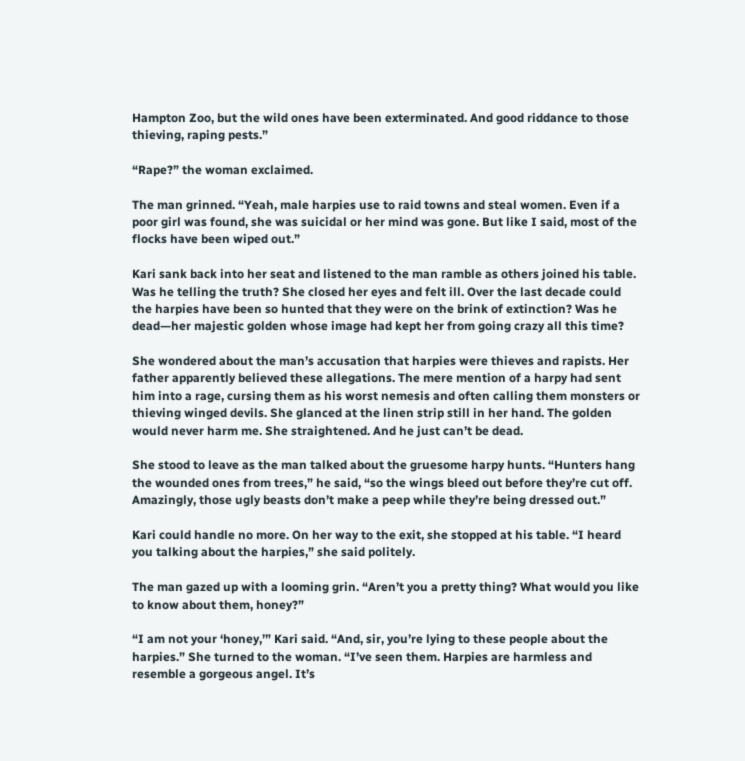Hampton Zoo, but the wild ones have been exterminated. And good riddance to those thieving, raping pests.”

“Rape?” the woman exclaimed.

The man grinned. “Yeah, male harpies use to raid towns and steal women. Even if a poor girl was found, she was suicidal or her mind was gone. But like I said, most of the flocks have been wiped out.”

Kari sank back into her seat and listened to the man ramble as others joined his table. Was he telling the truth? She closed her eyes and felt ill. Over the last decade could the harpies have been so hunted that they were on the brink of extinction? Was he dead—her majestic golden whose image had kept her from going crazy all this time?

She wondered about the man’s accusation that harpies were thieves and rapists. Her father apparently believed these allegations. The mere mention of a harpy had sent him into a rage, cursing them as his worst nemesis and often calling them monsters or thieving winged devils. She glanced at the linen strip still in her hand. The golden would never harm me. She straightened. And he just can’t be dead.

She stood to leave as the man talked about the gruesome harpy hunts. “Hunters hang the wounded ones from trees,” he said, “so the wings bleed out before they’re cut off. Amazingly, those ugly beasts don’t make a peep while they’re being dressed out.”

Kari could handle no more. On her way to the exit, she stopped at his table. “I heard you talking about the harpies,” she said politely.

The man gazed up with a looming grin. “Aren’t you a pretty thing? What would you like to know about them, honey?”

“I am not your ‘honey,’” Kari said. “And, sir, you’re lying to these people about the harpies.” She turned to the woman. “I’ve seen them. Harpies are harmless and resemble a gorgeous angel. It’s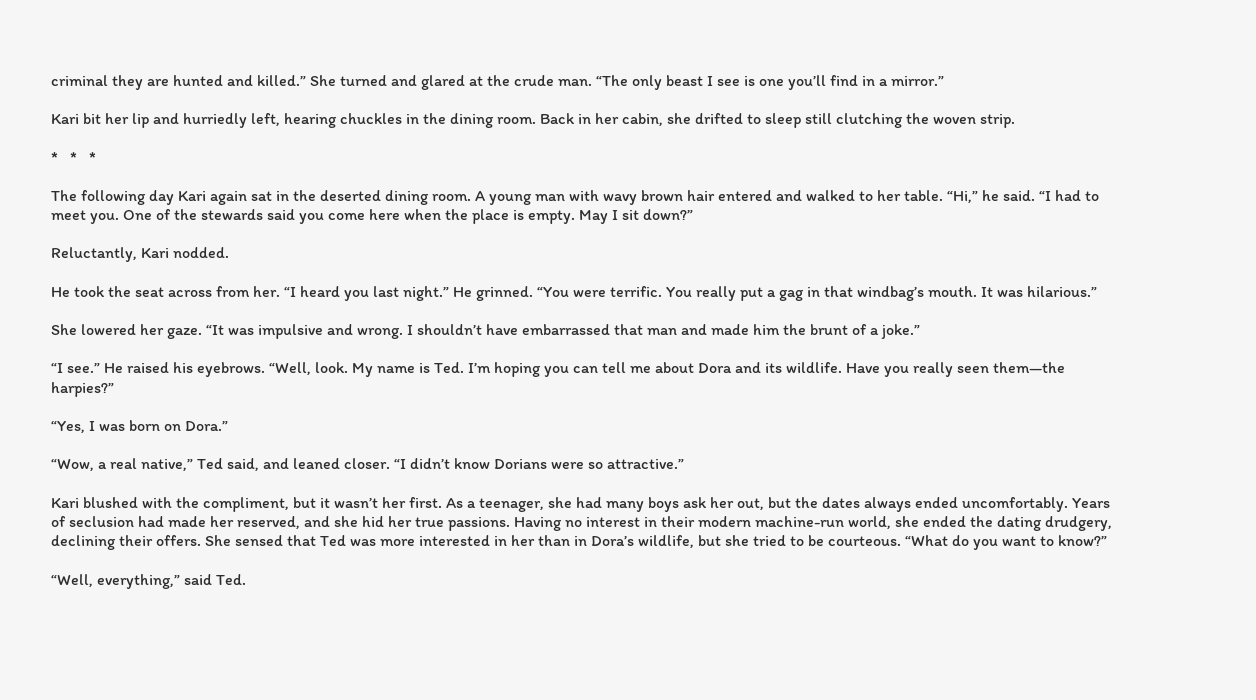criminal they are hunted and killed.” She turned and glared at the crude man. “The only beast I see is one you’ll find in a mirror.”

Kari bit her lip and hurriedly left, hearing chuckles in the dining room. Back in her cabin, she drifted to sleep still clutching the woven strip.

*   *   *

The following day Kari again sat in the deserted dining room. A young man with wavy brown hair entered and walked to her table. “Hi,” he said. “I had to meet you. One of the stewards said you come here when the place is empty. May I sit down?”

Reluctantly, Kari nodded.

He took the seat across from her. “I heard you last night.” He grinned. “You were terrific. You really put a gag in that windbag’s mouth. It was hilarious.”

She lowered her gaze. “It was impulsive and wrong. I shouldn’t have embarrassed that man and made him the brunt of a joke.”

“I see.” He raised his eyebrows. “Well, look. My name is Ted. I’m hoping you can tell me about Dora and its wildlife. Have you really seen them—the harpies?”

“Yes, I was born on Dora.”

“Wow, a real native,” Ted said, and leaned closer. “I didn’t know Dorians were so attractive.”

Kari blushed with the compliment, but it wasn’t her first. As a teenager, she had many boys ask her out, but the dates always ended uncomfortably. Years of seclusion had made her reserved, and she hid her true passions. Having no interest in their modern machine-run world, she ended the dating drudgery, declining their offers. She sensed that Ted was more interested in her than in Dora’s wildlife, but she tried to be courteous. “What do you want to know?”

“Well, everything,” said Ted.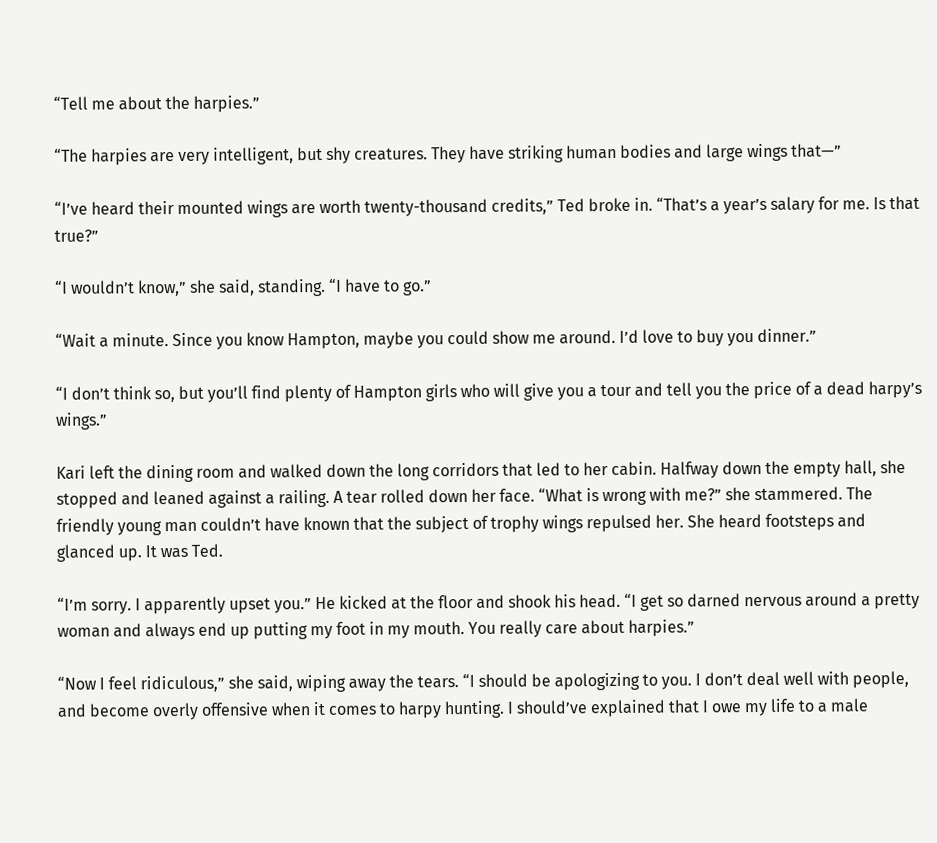“Tell me about the harpies.”

“The harpies are very intelligent, but shy creatures. They have striking human bodies and large wings that—”

“I’ve heard their mounted wings are worth twenty-thousand credits,” Ted broke in. “That’s a year’s salary for me. Is that true?”

“I wouldn’t know,” she said, standing. “I have to go.”

“Wait a minute. Since you know Hampton, maybe you could show me around. I’d love to buy you dinner.”

“I don’t think so, but you’ll find plenty of Hampton girls who will give you a tour and tell you the price of a dead harpy’s wings.”

Kari left the dining room and walked down the long corridors that led to her cabin. Halfway down the empty hall, she stopped and leaned against a railing. A tear rolled down her face. “What is wrong with me?” she stammered. The friendly young man couldn’t have known that the subject of trophy wings repulsed her. She heard footsteps and glanced up. It was Ted.

“I’m sorry. I apparently upset you.” He kicked at the floor and shook his head. “I get so darned nervous around a pretty woman and always end up putting my foot in my mouth. You really care about harpies.”

“Now I feel ridiculous,” she said, wiping away the tears. “I should be apologizing to you. I don’t deal well with people, and become overly offensive when it comes to harpy hunting. I should’ve explained that I owe my life to a male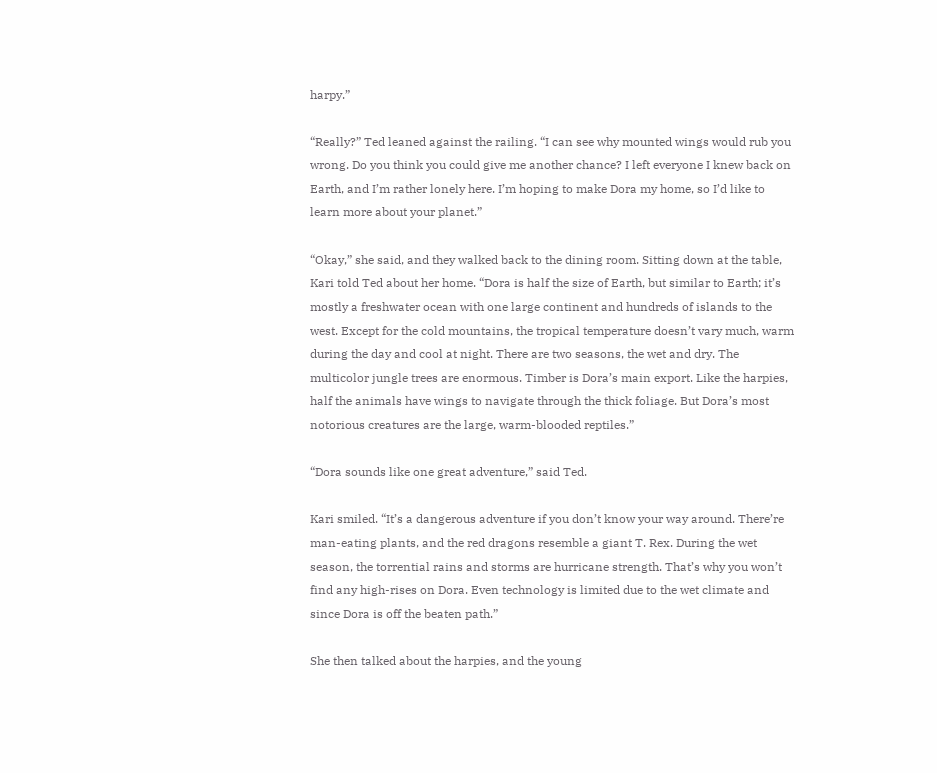harpy.”

“Really?” Ted leaned against the railing. “I can see why mounted wings would rub you wrong. Do you think you could give me another chance? I left everyone I knew back on Earth, and I’m rather lonely here. I’m hoping to make Dora my home, so I’d like to learn more about your planet.”

“Okay,” she said, and they walked back to the dining room. Sitting down at the table, Kari told Ted about her home. “Dora is half the size of Earth, but similar to Earth; it’s mostly a freshwater ocean with one large continent and hundreds of islands to the west. Except for the cold mountains, the tropical temperature doesn’t vary much, warm during the day and cool at night. There are two seasons, the wet and dry. The multicolor jungle trees are enormous. Timber is Dora’s main export. Like the harpies, half the animals have wings to navigate through the thick foliage. But Dora’s most notorious creatures are the large, warm-blooded reptiles.”

“Dora sounds like one great adventure,” said Ted.

Kari smiled. “It’s a dangerous adventure if you don’t know your way around. There’re man-eating plants, and the red dragons resemble a giant T. Rex. During the wet season, the torrential rains and storms are hurricane strength. That’s why you won’t find any high-rises on Dora. Even technology is limited due to the wet climate and since Dora is off the beaten path.”

She then talked about the harpies, and the young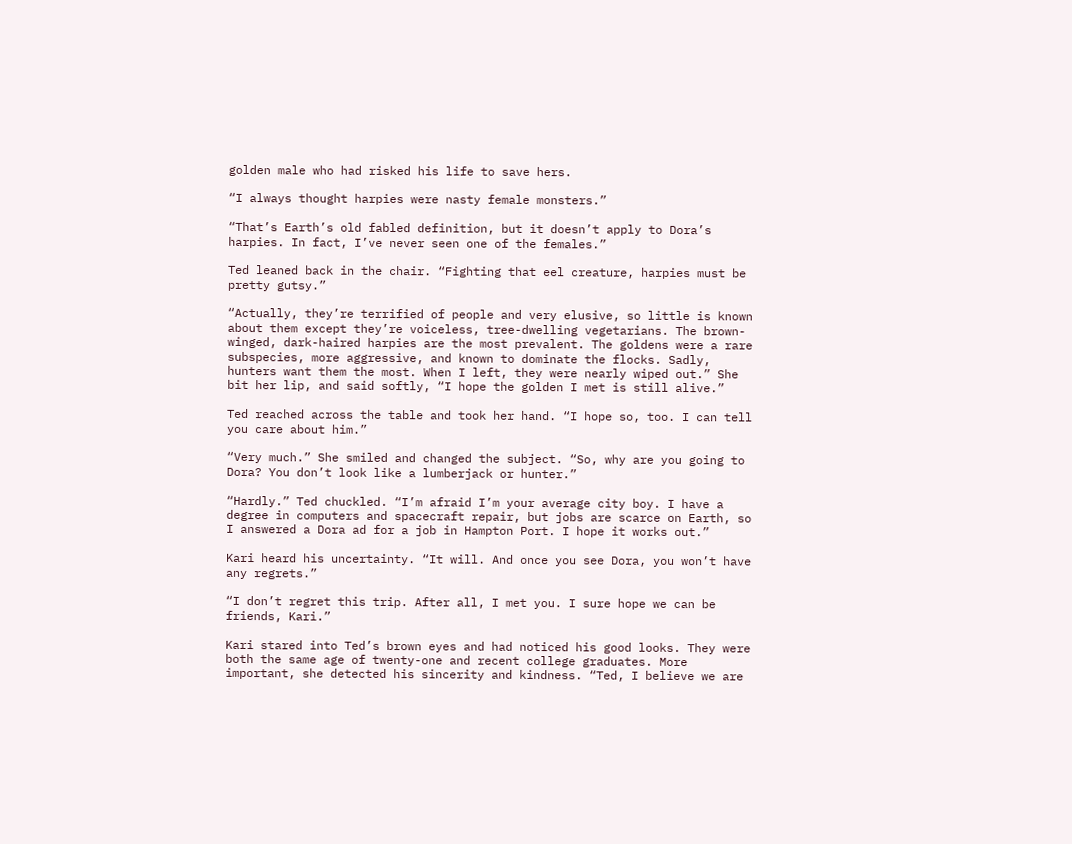golden male who had risked his life to save hers.

“I always thought harpies were nasty female monsters.”

“That’s Earth’s old fabled definition, but it doesn’t apply to Dora’s harpies. In fact, I’ve never seen one of the females.”

Ted leaned back in the chair. “Fighting that eel creature, harpies must be pretty gutsy.”

“Actually, they’re terrified of people and very elusive, so little is known about them except they’re voiceless, tree-dwelling vegetarians. The brown-winged, dark-haired harpies are the most prevalent. The goldens were a rare subspecies, more aggressive, and known to dominate the flocks. Sadly, hunters want them the most. When I left, they were nearly wiped out.” She bit her lip, and said softly, “I hope the golden I met is still alive.”

Ted reached across the table and took her hand. “I hope so, too. I can tell you care about him.”

“Very much.” She smiled and changed the subject. “So, why are you going to Dora? You don’t look like a lumberjack or hunter.”

“Hardly.” Ted chuckled. “I’m afraid I’m your average city boy. I have a degree in computers and spacecraft repair, but jobs are scarce on Earth, so I answered a Dora ad for a job in Hampton Port. I hope it works out.”

Kari heard his uncertainty. “It will. And once you see Dora, you won’t have any regrets.”

“I don’t regret this trip. After all, I met you. I sure hope we can be friends, Kari.”

Kari stared into Ted’s brown eyes and had noticed his good looks. They were both the same age of twenty-one and recent college graduates. More important, she detected his sincerity and kindness. “Ted, I believe we are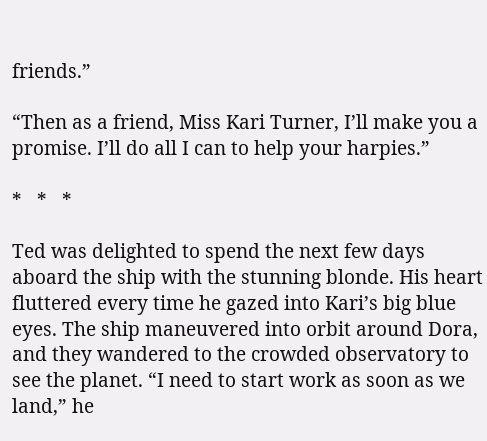friends.”

“Then as a friend, Miss Kari Turner, I’ll make you a promise. I’ll do all I can to help your harpies.”

*   *   *

Ted was delighted to spend the next few days aboard the ship with the stunning blonde. His heart fluttered every time he gazed into Kari’s big blue eyes. The ship maneuvered into orbit around Dora, and they wandered to the crowded observatory to see the planet. “I need to start work as soon as we land,” he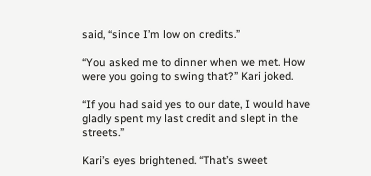said, “since I’m low on credits.”

“You asked me to dinner when we met. How were you going to swing that?” Kari joked.

“If you had said yes to our date, I would have gladly spent my last credit and slept in the streets.”

Kari’s eyes brightened. “That’s sweet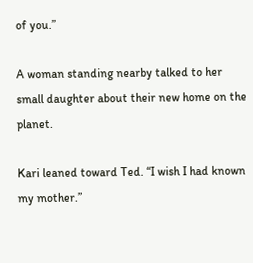of you.”

A woman standing nearby talked to her small daughter about their new home on the planet.

Kari leaned toward Ted. “I wish I had known my mother.”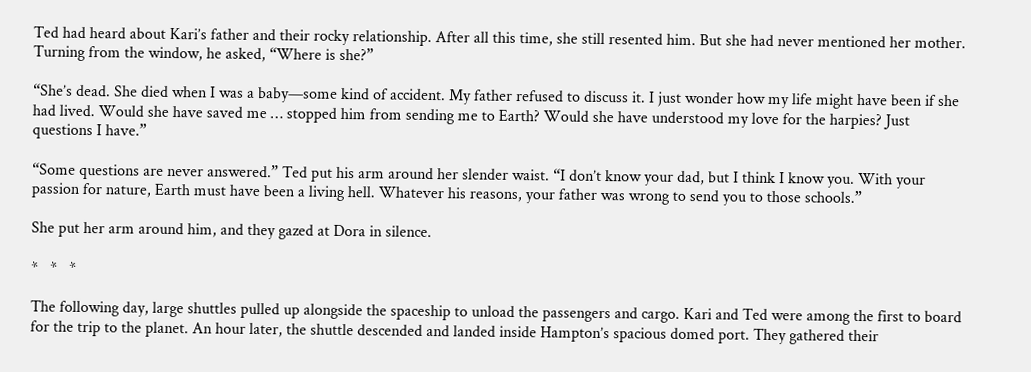Ted had heard about Kari’s father and their rocky relationship. After all this time, she still resented him. But she had never mentioned her mother. Turning from the window, he asked, “Where is she?”

“She’s dead. She died when I was a baby—some kind of accident. My father refused to discuss it. I just wonder how my life might have been if she had lived. Would she have saved me … stopped him from sending me to Earth? Would she have understood my love for the harpies? Just questions I have.”

“Some questions are never answered.” Ted put his arm around her slender waist. “I don’t know your dad, but I think I know you. With your passion for nature, Earth must have been a living hell. Whatever his reasons, your father was wrong to send you to those schools.”

She put her arm around him, and they gazed at Dora in silence.

*   *   *

The following day, large shuttles pulled up alongside the spaceship to unload the passengers and cargo. Kari and Ted were among the first to board for the trip to the planet. An hour later, the shuttle descended and landed inside Hampton’s spacious domed port. They gathered their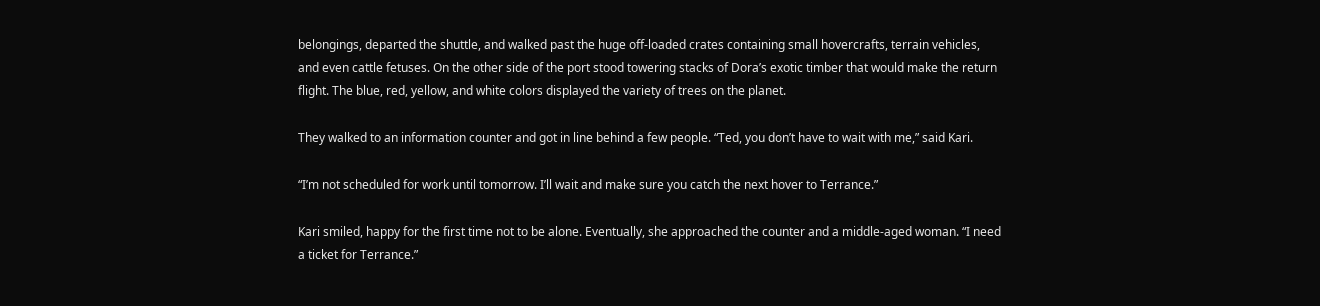belongings, departed the shuttle, and walked past the huge off-loaded crates containing small hovercrafts, terrain vehicles, and even cattle fetuses. On the other side of the port stood towering stacks of Dora’s exotic timber that would make the return flight. The blue, red, yellow, and white colors displayed the variety of trees on the planet.

They walked to an information counter and got in line behind a few people. “Ted, you don’t have to wait with me,” said Kari.

“I’m not scheduled for work until tomorrow. I’ll wait and make sure you catch the next hover to Terrance.”

Kari smiled, happy for the first time not to be alone. Eventually, she approached the counter and a middle-aged woman. “I need a ticket for Terrance.”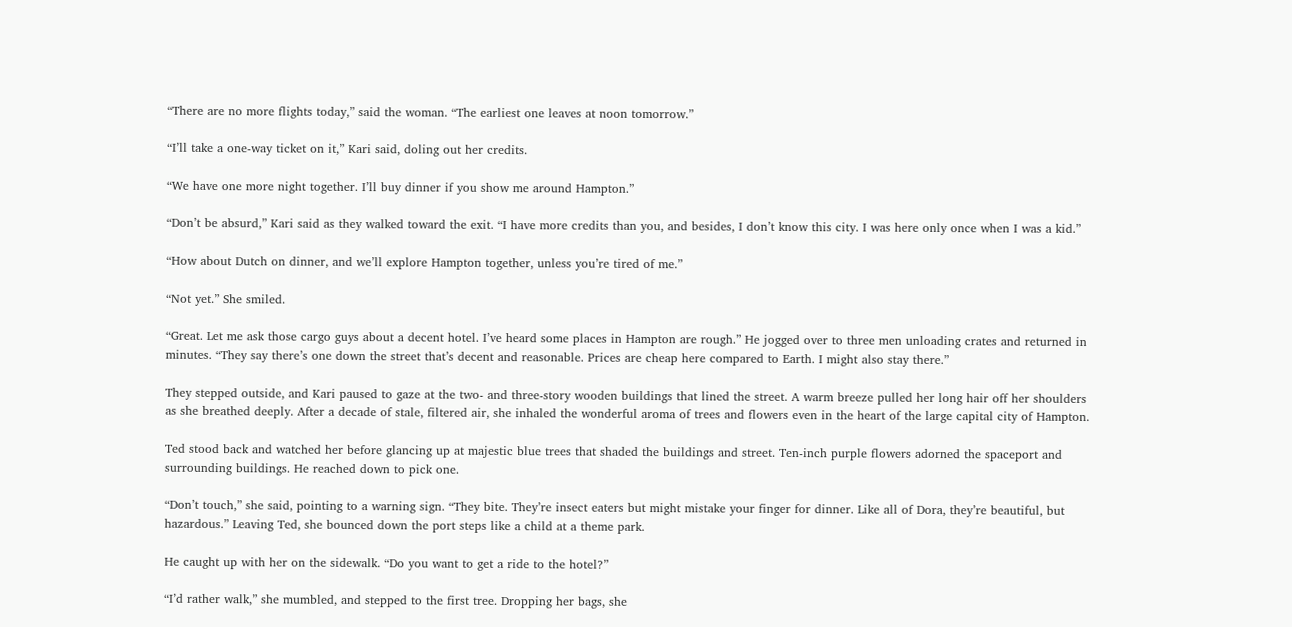“There are no more flights today,” said the woman. “The earliest one leaves at noon tomorrow.”

“I’ll take a one-way ticket on it,” Kari said, doling out her credits.

“We have one more night together. I’ll buy dinner if you show me around Hampton.”

“Don’t be absurd,” Kari said as they walked toward the exit. “I have more credits than you, and besides, I don’t know this city. I was here only once when I was a kid.”

“How about Dutch on dinner, and we’ll explore Hampton together, unless you’re tired of me.”

“Not yet.” She smiled.

“Great. Let me ask those cargo guys about a decent hotel. I’ve heard some places in Hampton are rough.” He jogged over to three men unloading crates and returned in minutes. “They say there’s one down the street that’s decent and reasonable. Prices are cheap here compared to Earth. I might also stay there.”

They stepped outside, and Kari paused to gaze at the two- and three-story wooden buildings that lined the street. A warm breeze pulled her long hair off her shoulders as she breathed deeply. After a decade of stale, filtered air, she inhaled the wonderful aroma of trees and flowers even in the heart of the large capital city of Hampton.

Ted stood back and watched her before glancing up at majestic blue trees that shaded the buildings and street. Ten-inch purple flowers adorned the spaceport and surrounding buildings. He reached down to pick one.

“Don’t touch,” she said, pointing to a warning sign. “They bite. They’re insect eaters but might mistake your finger for dinner. Like all of Dora, they’re beautiful, but hazardous.” Leaving Ted, she bounced down the port steps like a child at a theme park.

He caught up with her on the sidewalk. “Do you want to get a ride to the hotel?”

“I’d rather walk,” she mumbled, and stepped to the first tree. Dropping her bags, she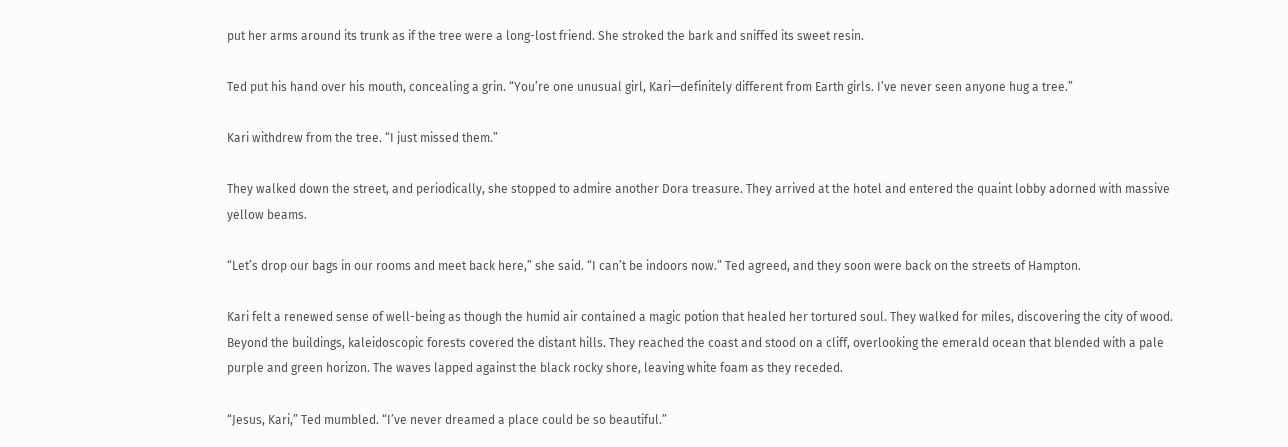put her arms around its trunk as if the tree were a long-lost friend. She stroked the bark and sniffed its sweet resin.

Ted put his hand over his mouth, concealing a grin. “You’re one unusual girl, Kari—definitely different from Earth girls. I’ve never seen anyone hug a tree.”

Kari withdrew from the tree. “I just missed them.”

They walked down the street, and periodically, she stopped to admire another Dora treasure. They arrived at the hotel and entered the quaint lobby adorned with massive yellow beams.

“Let’s drop our bags in our rooms and meet back here,” she said. “I can’t be indoors now.” Ted agreed, and they soon were back on the streets of Hampton.

Kari felt a renewed sense of well-being as though the humid air contained a magic potion that healed her tortured soul. They walked for miles, discovering the city of wood. Beyond the buildings, kaleidoscopic forests covered the distant hills. They reached the coast and stood on a cliff, overlooking the emerald ocean that blended with a pale purple and green horizon. The waves lapped against the black rocky shore, leaving white foam as they receded.

“Jesus, Kari,” Ted mumbled. “I’ve never dreamed a place could be so beautiful.”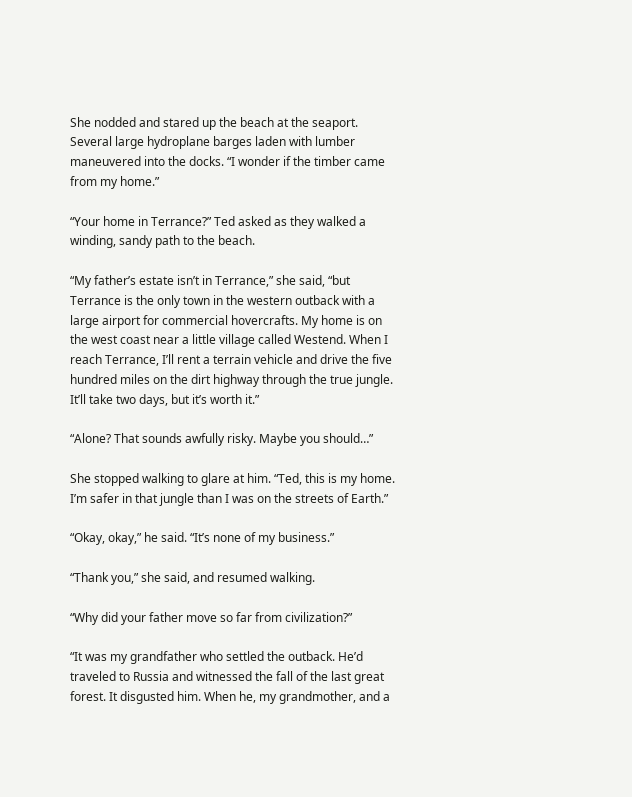She nodded and stared up the beach at the seaport. Several large hydroplane barges laden with lumber maneuvered into the docks. “I wonder if the timber came from my home.”

“Your home in Terrance?” Ted asked as they walked a winding, sandy path to the beach.

“My father’s estate isn’t in Terrance,” she said, “but Terrance is the only town in the western outback with a large airport for commercial hovercrafts. My home is on the west coast near a little village called Westend. When I reach Terrance, I’ll rent a terrain vehicle and drive the five hundred miles on the dirt highway through the true jungle. It’ll take two days, but it’s worth it.”

“Alone? That sounds awfully risky. Maybe you should…”

She stopped walking to glare at him. “Ted, this is my home. I’m safer in that jungle than I was on the streets of Earth.”

“Okay, okay,” he said. “It’s none of my business.”

“Thank you,” she said, and resumed walking.

“Why did your father move so far from civilization?”

“It was my grandfather who settled the outback. He’d traveled to Russia and witnessed the fall of the last great forest. It disgusted him. When he, my grandmother, and a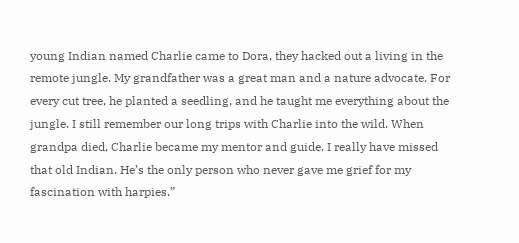young Indian named Charlie came to Dora, they hacked out a living in the remote jungle. My grandfather was a great man and a nature advocate. For every cut tree, he planted a seedling, and he taught me everything about the jungle. I still remember our long trips with Charlie into the wild. When grandpa died, Charlie became my mentor and guide. I really have missed that old Indian. He’s the only person who never gave me grief for my fascination with harpies.”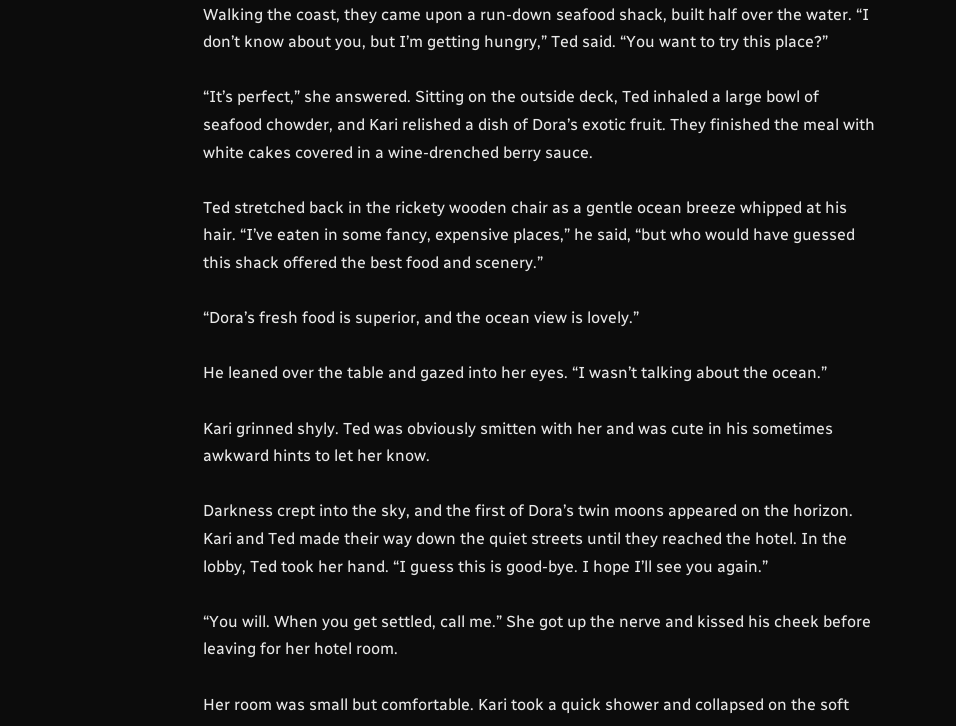Walking the coast, they came upon a run-down seafood shack, built half over the water. “I don’t know about you, but I’m getting hungry,” Ted said. “You want to try this place?”

“It’s perfect,” she answered. Sitting on the outside deck, Ted inhaled a large bowl of seafood chowder, and Kari relished a dish of Dora’s exotic fruit. They finished the meal with white cakes covered in a wine-drenched berry sauce.

Ted stretched back in the rickety wooden chair as a gentle ocean breeze whipped at his hair. “I’ve eaten in some fancy, expensive places,” he said, “but who would have guessed this shack offered the best food and scenery.”

“Dora’s fresh food is superior, and the ocean view is lovely.”

He leaned over the table and gazed into her eyes. “I wasn’t talking about the ocean.”

Kari grinned shyly. Ted was obviously smitten with her and was cute in his sometimes awkward hints to let her know.

Darkness crept into the sky, and the first of Dora’s twin moons appeared on the horizon. Kari and Ted made their way down the quiet streets until they reached the hotel. In the lobby, Ted took her hand. “I guess this is good-bye. I hope I’ll see you again.”

“You will. When you get settled, call me.” She got up the nerve and kissed his cheek before leaving for her hotel room.

Her room was small but comfortable. Kari took a quick shower and collapsed on the soft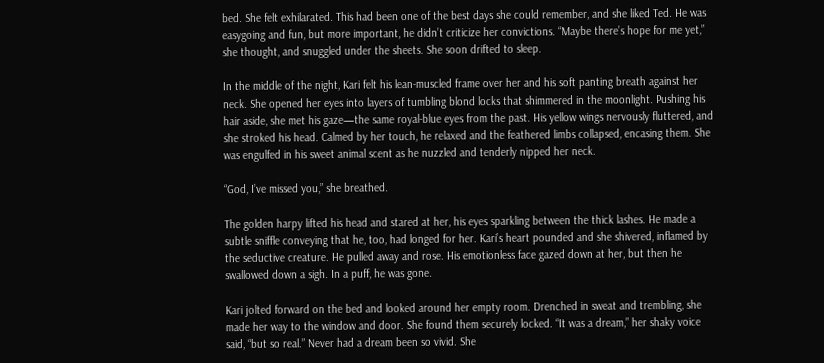bed. She felt exhilarated. This had been one of the best days she could remember, and she liked Ted. He was easygoing and fun, but more important, he didn’t criticize her convictions. “Maybe there’s hope for me yet,” she thought, and snuggled under the sheets. She soon drifted to sleep.

In the middle of the night, Kari felt his lean-muscled frame over her and his soft panting breath against her neck. She opened her eyes into layers of tumbling blond locks that shimmered in the moonlight. Pushing his hair aside, she met his gaze—the same royal-blue eyes from the past. His yellow wings nervously fluttered, and she stroked his head. Calmed by her touch, he relaxed and the feathered limbs collapsed, encasing them. She was engulfed in his sweet animal scent as he nuzzled and tenderly nipped her neck.

“God, I’ve missed you,” she breathed.

The golden harpy lifted his head and stared at her, his eyes sparkling between the thick lashes. He made a subtle sniffle conveying that he, too, had longed for her. Kari’s heart pounded and she shivered, inflamed by the seductive creature. He pulled away and rose. His emotionless face gazed down at her, but then he swallowed down a sigh. In a puff, he was gone.

Kari jolted forward on the bed and looked around her empty room. Drenched in sweat and trembling, she made her way to the window and door. She found them securely locked. “It was a dream,” her shaky voice said, “but so real.” Never had a dream been so vivid. She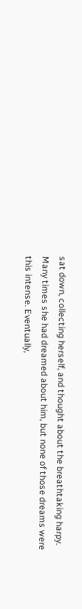sat down, collecting herself, and thought about the breathtaking harpy. Many times she had dreamed about him, but none of those dreams were this intense. Eventually,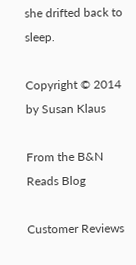she drifted back to sleep.

Copyright © 2014 by Susan Klaus

From the B&N Reads Blog

Customer Reviews